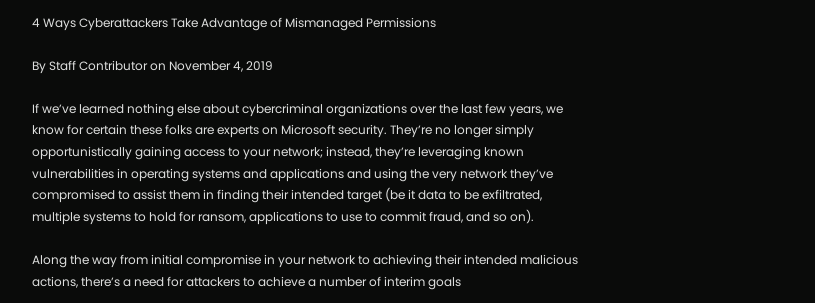4 Ways Cyberattackers Take Advantage of Mismanaged Permissions

By Staff Contributor on November 4, 2019

If we’ve learned nothing else about cybercriminal organizations over the last few years, we know for certain these folks are experts on Microsoft security. They’re no longer simply opportunistically gaining access to your network; instead, they’re leveraging known vulnerabilities in operating systems and applications and using the very network they’ve compromised to assist them in finding their intended target (be it data to be exfiltrated, multiple systems to hold for ransom, applications to use to commit fraud, and so on).

Along the way from initial compromise in your network to achieving their intended malicious actions, there’s a need for attackers to achieve a number of interim goals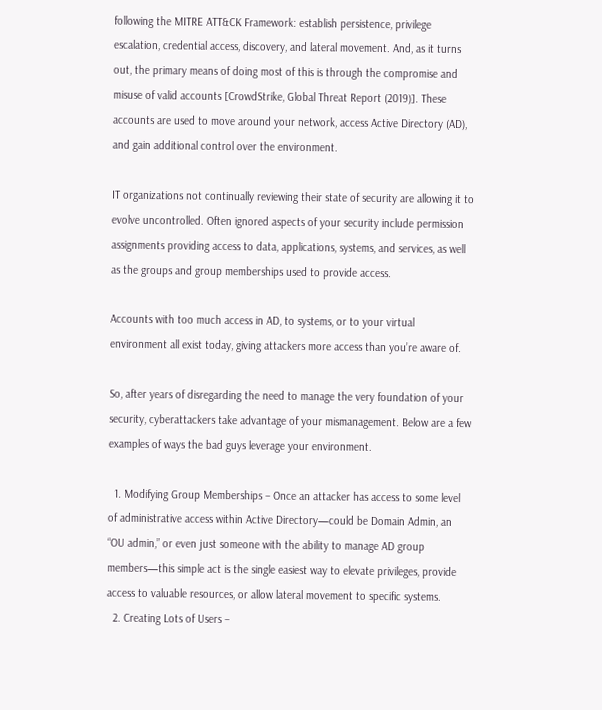following the MITRE ATT&CK Framework: establish persistence, privilege escalation, credential access, discovery, and lateral movement. And, as it turns out, the primary means of doing most of this is through the compromise and misuse of valid accounts [CrowdStrike, Global Threat Report (2019)]. These accounts are used to move around your network, access Active Directory (AD), and gain additional control over the environment.

IT organizations not continually reviewing their state of security are allowing it to evolve uncontrolled. Often ignored aspects of your security include permission assignments providing access to data, applications, systems, and services, as well as the groups and group memberships used to provide access.

Accounts with too much access in AD, to systems, or to your virtual environment all exist today, giving attackers more access than you’re aware of.

So, after years of disregarding the need to manage the very foundation of your security, cyberattackers take advantage of your mismanagement. Below are a few examples of ways the bad guys leverage your environment.

  1. Modifying Group Memberships – Once an attacker has access to some level of administrative access within Active Directory—could be Domain Admin, an “OU admin,” or even just someone with the ability to manage AD group members—this simple act is the single easiest way to elevate privileges, provide access to valuable resources, or allow lateral movement to specific systems.
  2. Creating Lots of Users –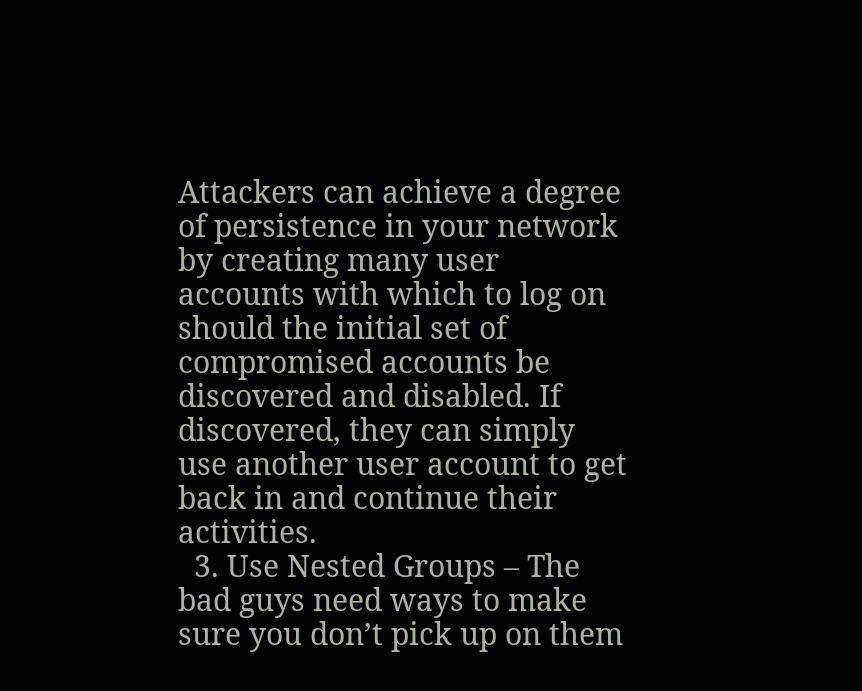Attackers can achieve a degree of persistence in your network by creating many user accounts with which to log on should the initial set of compromised accounts be discovered and disabled. If discovered, they can simply use another user account to get back in and continue their activities.
  3. Use Nested Groups – The bad guys need ways to make sure you don’t pick up on them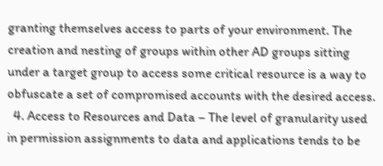granting themselves access to parts of your environment. The creation and nesting of groups within other AD groups sitting under a target group to access some critical resource is a way to obfuscate a set of compromised accounts with the desired access.
  4. Access to Resources and Data – The level of granularity used in permission assignments to data and applications tends to be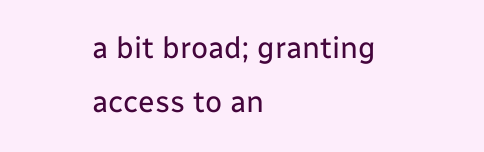a bit broad; granting access to an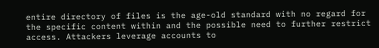entire directory of files is the age-old standard with no regard for the specific content within and the possible need to further restrict access. Attackers leverage accounts to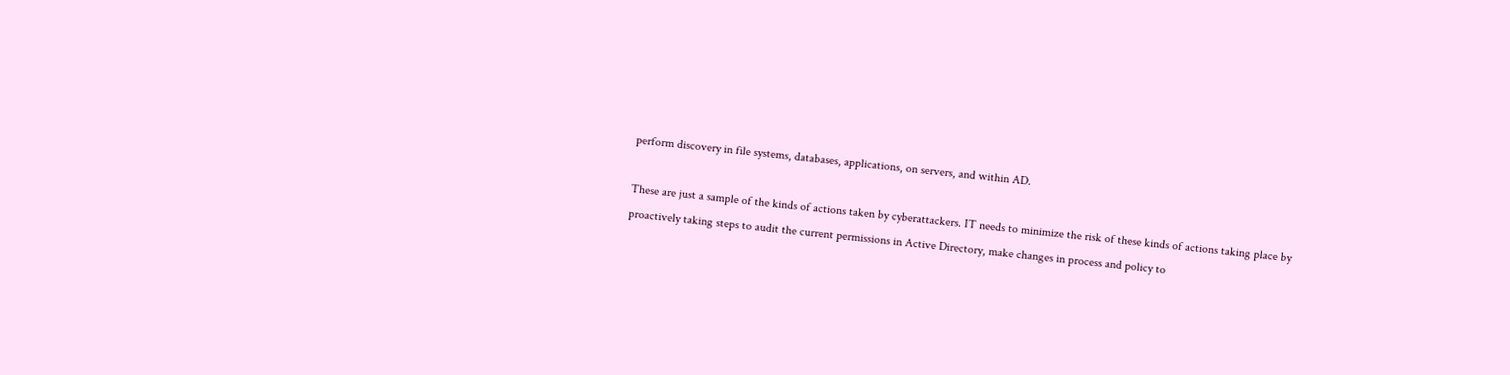perform discovery in file systems, databases, applications, on servers, and within AD.

These are just a sample of the kinds of actions taken by cyberattackers. IT needs to minimize the risk of these kinds of actions taking place by proactively taking steps to audit the current permissions in Active Directory, make changes in process and policy to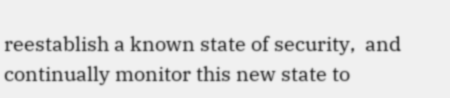reestablish a known state of security,  and continually monitor this new state to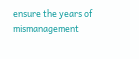ensure the years of mismanagement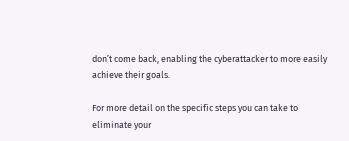don’t come back, enabling the cyberattacker to more easily achieve their goals.

For more detail on the specific steps you can take to eliminate your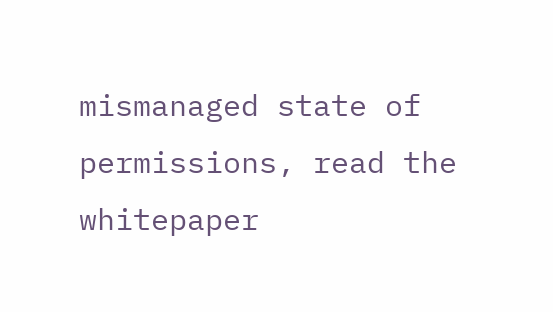mismanaged state of permissions, read the whitepaper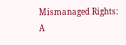Mismanaged Rights: A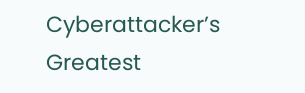Cyberattacker’s Greatest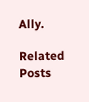Ally.

Related Posts